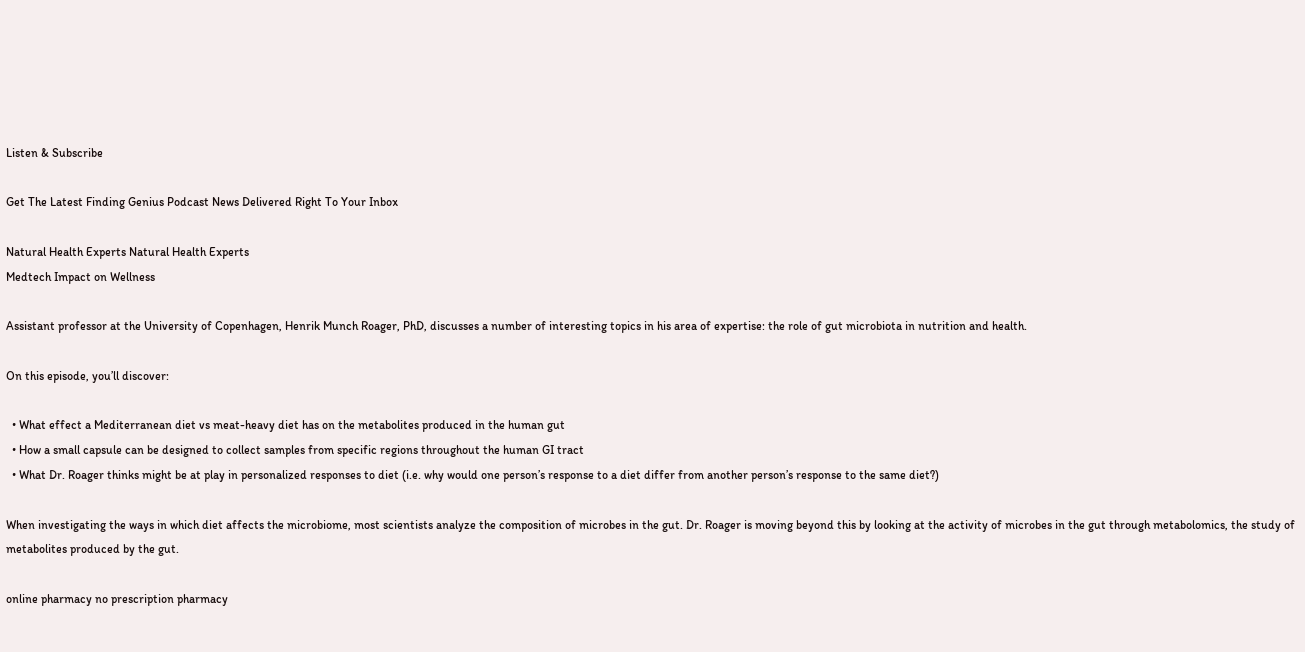Listen & Subscribe

Get The Latest Finding Genius Podcast News Delivered Right To Your Inbox

Natural Health Experts Natural Health Experts
Medtech Impact on Wellness

Assistant professor at the University of Copenhagen, Henrik Munch Roager, PhD, discusses a number of interesting topics in his area of expertise: the role of gut microbiota in nutrition and health.

On this episode, you’ll discover:

  • What effect a Mediterranean diet vs meat-heavy diet has on the metabolites produced in the human gut
  • How a small capsule can be designed to collect samples from specific regions throughout the human GI tract
  • What Dr. Roager thinks might be at play in personalized responses to diet (i.e. why would one person’s response to a diet differ from another person’s response to the same diet?)

When investigating the ways in which diet affects the microbiome, most scientists analyze the composition of microbes in the gut. Dr. Roager is moving beyond this by looking at the activity of microbes in the gut through metabolomics, the study of metabolites produced by the gut.

online pharmacy no prescription pharmacy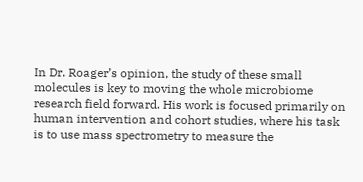In Dr. Roager’s opinion, the study of these small molecules is key to moving the whole microbiome research field forward. His work is focused primarily on human intervention and cohort studies, where his task is to use mass spectrometry to measure the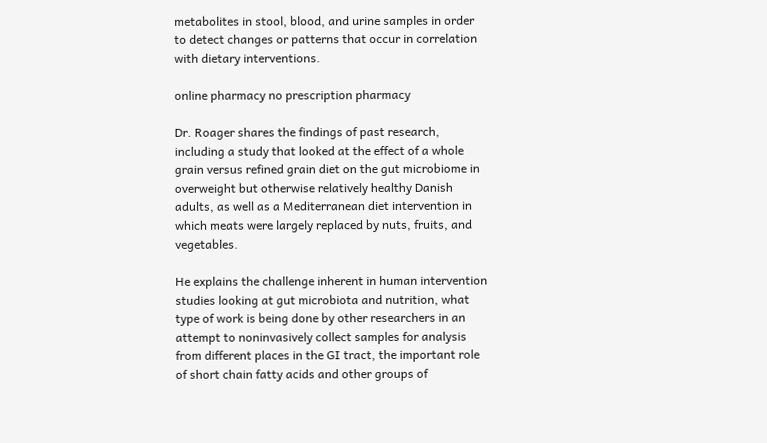metabolites in stool, blood, and urine samples in order to detect changes or patterns that occur in correlation with dietary interventions.

online pharmacy no prescription pharmacy

Dr. Roager shares the findings of past research, including a study that looked at the effect of a whole grain versus refined grain diet on the gut microbiome in overweight but otherwise relatively healthy Danish adults, as well as a Mediterranean diet intervention in which meats were largely replaced by nuts, fruits, and vegetables.

He explains the challenge inherent in human intervention studies looking at gut microbiota and nutrition, what type of work is being done by other researchers in an attempt to noninvasively collect samples for analysis from different places in the GI tract, the important role of short chain fatty acids and other groups of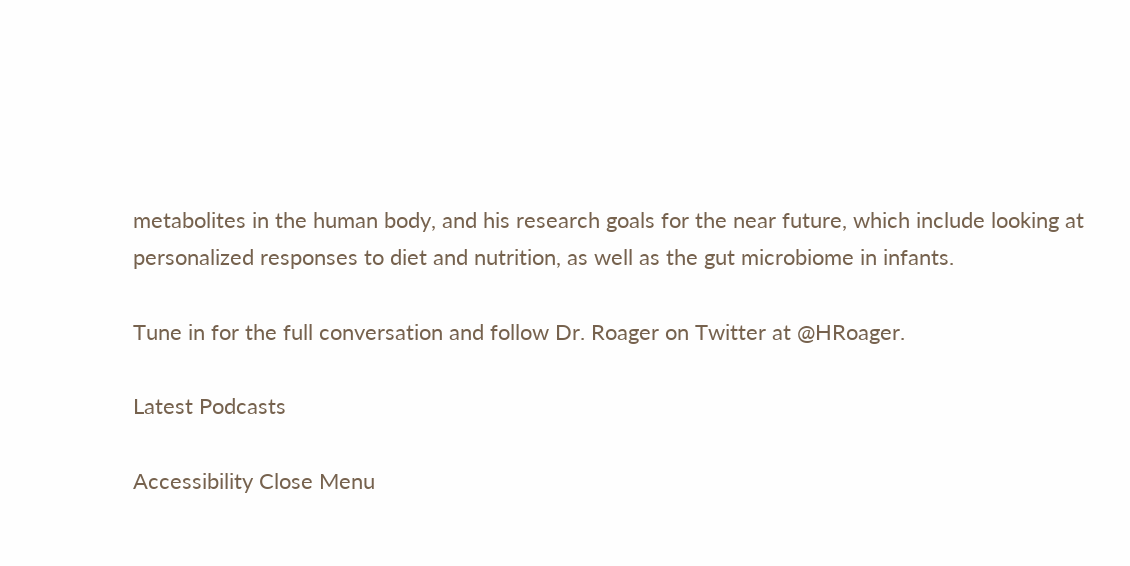metabolites in the human body, and his research goals for the near future, which include looking at personalized responses to diet and nutrition, as well as the gut microbiome in infants.

Tune in for the full conversation and follow Dr. Roager on Twitter at @HRoager.

Latest Podcasts

Accessibility Close Menu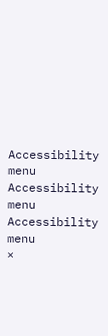Accessibility menu Accessibility menu Accessibility menu
×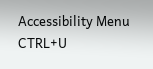Accessibility Menu CTRL+U